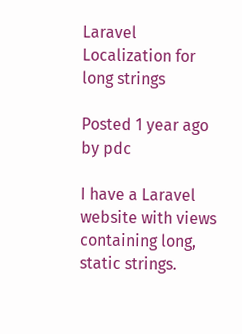Laravel Localization for long strings

Posted 1 year ago by pdc

I have a Laravel website with views containing long, static strings.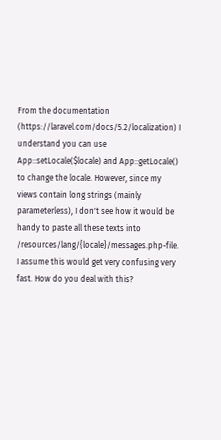From the documentation (https://laravel.com/docs/5.2/localization) I understand you can use App::setLocale($locale) and App::getLocale() to change the locale. However, since my views contain long strings (mainly parameterless), I don't see how it would be handy to paste all these texts into /resources/lang/{locale}/messages.php-file. I assume this would get very confusing very fast. How do you deal with this?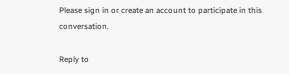Please sign in or create an account to participate in this conversation.

Reply to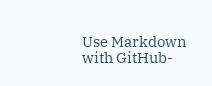Use Markdown with GitHub-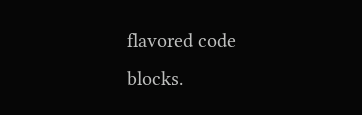flavored code blocks.